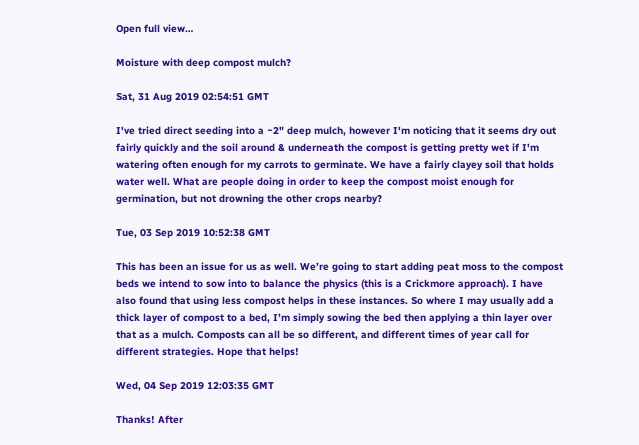Open full view…

Moisture with deep compost mulch?

Sat, 31 Aug 2019 02:54:51 GMT

I've tried direct seeding into a ~2" deep mulch, however I'm noticing that it seems dry out fairly quickly and the soil around & underneath the compost is getting pretty wet if I'm watering often enough for my carrots to germinate. We have a fairly clayey soil that holds water well. What are people doing in order to keep the compost moist enough for germination, but not drowning the other crops nearby?

Tue, 03 Sep 2019 10:52:38 GMT

This has been an issue for us as well. We’re going to start adding peat moss to the compost beds we intend to sow into to balance the physics (this is a Crickmore approach). I have also found that using less compost helps in these instances. So where I may usually add a thick layer of compost to a bed, I’m simply sowing the bed then applying a thin layer over that as a mulch. Composts can all be so different, and different times of year call for different strategies. Hope that helps!

Wed, 04 Sep 2019 12:03:35 GMT

Thanks! After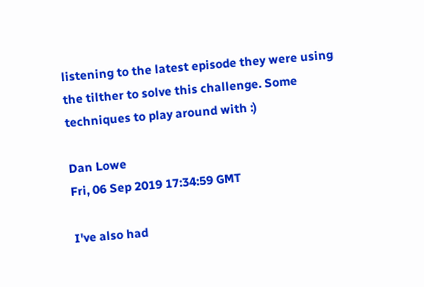listening to the latest episode they were using the tilther to solve this challenge. Some techniques to play around with :)

Dan Lowe
Fri, 06 Sep 2019 17:34:59 GMT

I've also had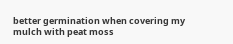better germination when covering my mulch with peat moss